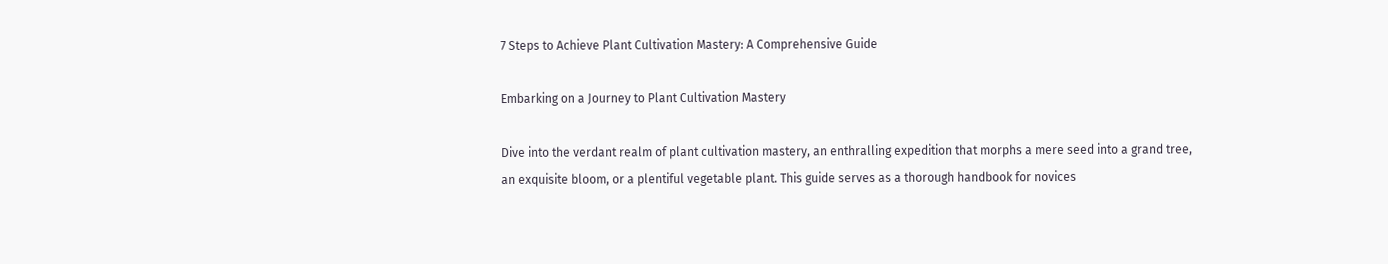7 Steps to Achieve Plant Cultivation Mastery: A Comprehensive Guide

Embarking on a Journey to Plant Cultivation Mastery

Dive into the verdant realm of plant cultivation mastery, an enthralling expedition that morphs a mere seed into a grand tree, an exquisite bloom, or a plentiful vegetable plant. This guide serves as a thorough handbook for novices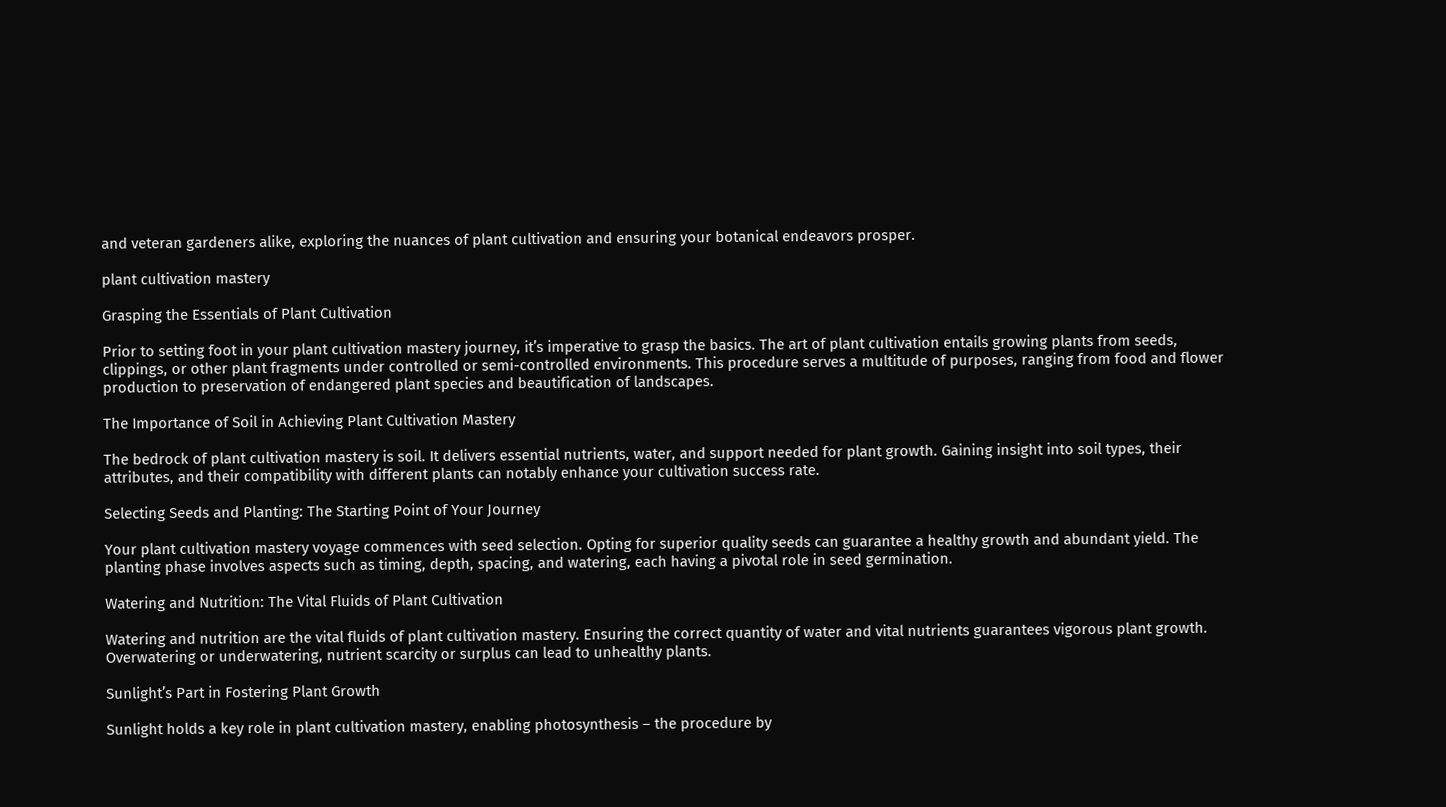and veteran gardeners alike, exploring the nuances of plant cultivation and ensuring your botanical endeavors prosper.

plant cultivation mastery

Grasping the Essentials of Plant Cultivation

Prior to setting foot in your plant cultivation mastery journey, it’s imperative to grasp the basics. The art of plant cultivation entails growing plants from seeds, clippings, or other plant fragments under controlled or semi-controlled environments. This procedure serves a multitude of purposes, ranging from food and flower production to preservation of endangered plant species and beautification of landscapes.

The Importance of Soil in Achieving Plant Cultivation Mastery

The bedrock of plant cultivation mastery is soil. It delivers essential nutrients, water, and support needed for plant growth. Gaining insight into soil types, their attributes, and their compatibility with different plants can notably enhance your cultivation success rate.

Selecting Seeds and Planting: The Starting Point of Your Journey

Your plant cultivation mastery voyage commences with seed selection. Opting for superior quality seeds can guarantee a healthy growth and abundant yield. The planting phase involves aspects such as timing, depth, spacing, and watering, each having a pivotal role in seed germination.

Watering and Nutrition: The Vital Fluids of Plant Cultivation

Watering and nutrition are the vital fluids of plant cultivation mastery. Ensuring the correct quantity of water and vital nutrients guarantees vigorous plant growth. Overwatering or underwatering, nutrient scarcity or surplus can lead to unhealthy plants.

Sunlight’s Part in Fostering Plant Growth

Sunlight holds a key role in plant cultivation mastery, enabling photosynthesis – the procedure by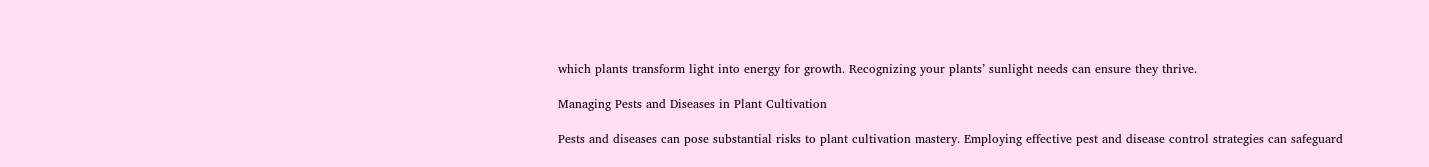which plants transform light into energy for growth. Recognizing your plants’ sunlight needs can ensure they thrive.

Managing Pests and Diseases in Plant Cultivation

Pests and diseases can pose substantial risks to plant cultivation mastery. Employing effective pest and disease control strategies can safeguard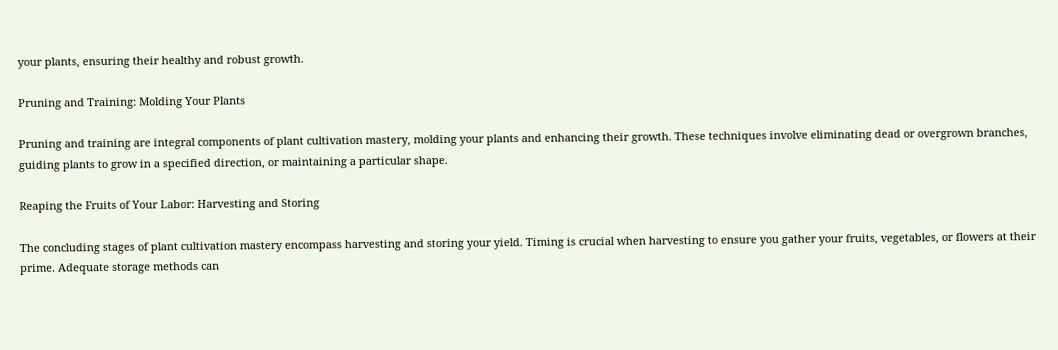your plants, ensuring their healthy and robust growth.

Pruning and Training: Molding Your Plants

Pruning and training are integral components of plant cultivation mastery, molding your plants and enhancing their growth. These techniques involve eliminating dead or overgrown branches, guiding plants to grow in a specified direction, or maintaining a particular shape.

Reaping the Fruits of Your Labor: Harvesting and Storing

The concluding stages of plant cultivation mastery encompass harvesting and storing your yield. Timing is crucial when harvesting to ensure you gather your fruits, vegetables, or flowers at their prime. Adequate storage methods can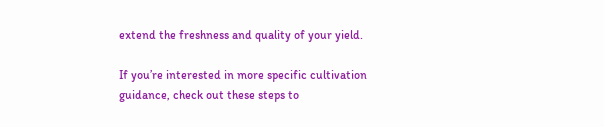extend the freshness and quality of your yield.

If you’re interested in more specific cultivation guidance, check out these steps to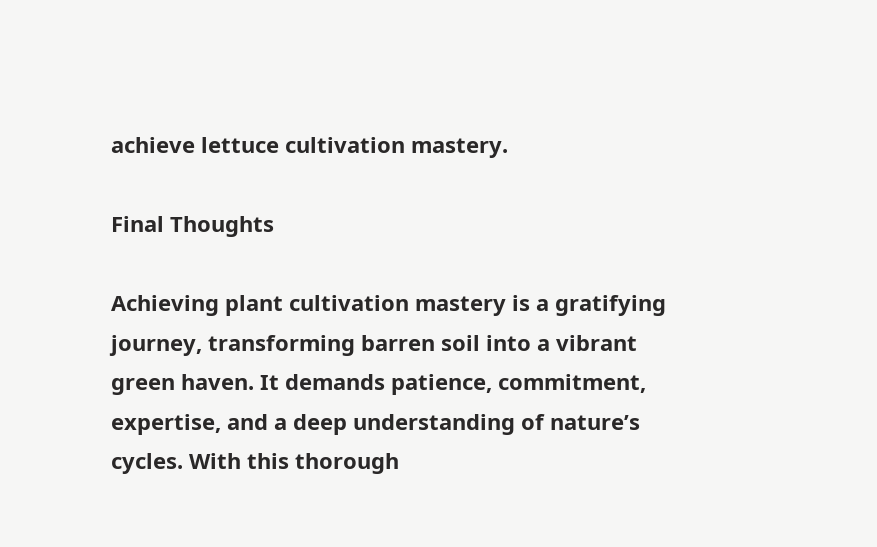achieve lettuce cultivation mastery.

Final Thoughts

Achieving plant cultivation mastery is a gratifying journey, transforming barren soil into a vibrant green haven. It demands patience, commitment, expertise, and a deep understanding of nature’s cycles. With this thorough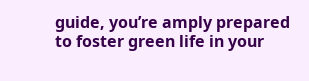guide, you’re amply prepared to foster green life in your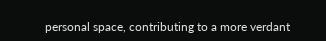personal space, contributing to a more verdant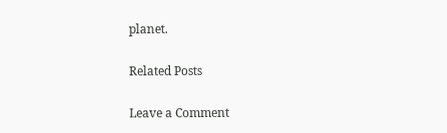planet.

Related Posts

Leave a Comment